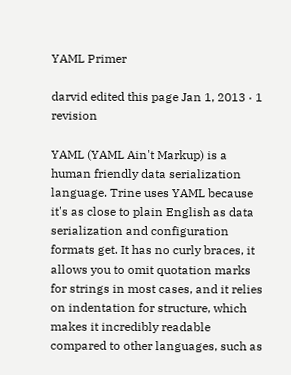YAML Primer

darvid edited this page Jan 1, 2013 · 1 revision

YAML (YAML Ain't Markup) is a human friendly data serialization language. Trine uses YAML because it's as close to plain English as data serialization and configuration formats get. It has no curly braces, it allows you to omit quotation marks for strings in most cases, and it relies on indentation for structure, which makes it incredibly readable compared to other languages, such as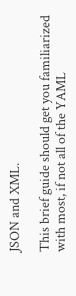JSON and XML.

This brief guide should get you familiarized with most, if not all of the YAML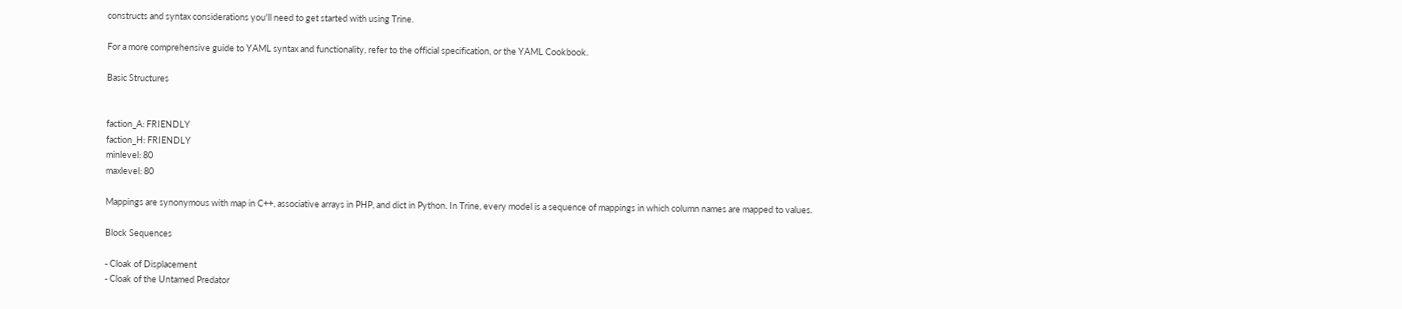constructs and syntax considerations you'll need to get started with using Trine.

For a more comprehensive guide to YAML syntax and functionality, refer to the official specification, or the YAML Cookbook.

Basic Structures


faction_A: FRIENDLY
faction_H: FRIENDLY
minlevel: 80
maxlevel: 80

Mappings are synonymous with map in C++, associative arrays in PHP, and dict in Python. In Trine, every model is a sequence of mappings in which column names are mapped to values.

Block Sequences

- Cloak of Displacement
- Cloak of the Untamed Predator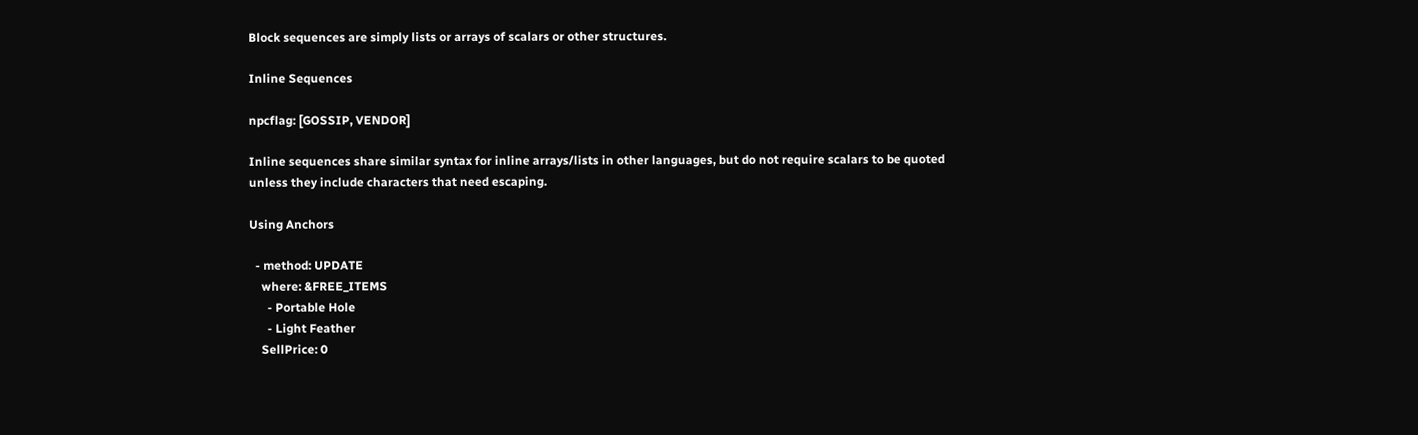Block sequences are simply lists or arrays of scalars or other structures.

Inline Sequences

npcflag: [GOSSIP, VENDOR]

Inline sequences share similar syntax for inline arrays/lists in other languages, but do not require scalars to be quoted unless they include characters that need escaping.

Using Anchors

  - method: UPDATE
    where: &FREE_ITEMS
      - Portable Hole
      - Light Feather
    SellPrice: 0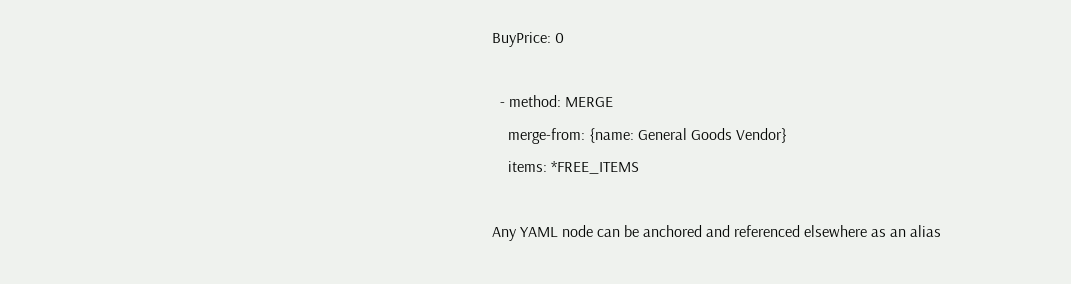BuyPrice: 0

  - method: MERGE
    merge-from: {name: General Goods Vendor}
    items: *FREE_ITEMS

Any YAML node can be anchored and referenced elsewhere as an alias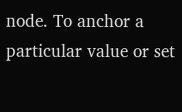node. To anchor a particular value or set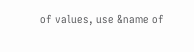of values, use &name of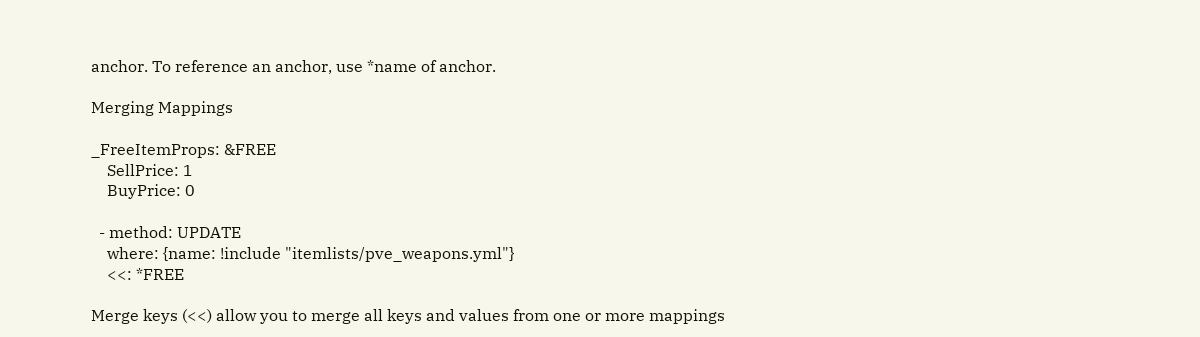anchor. To reference an anchor, use *name of anchor.

Merging Mappings

_FreeItemProps: &FREE
    SellPrice: 1
    BuyPrice: 0

  - method: UPDATE
    where: {name: !include "itemlists/pve_weapons.yml"}
    <<: *FREE

Merge keys (<<) allow you to merge all keys and values from one or more mappings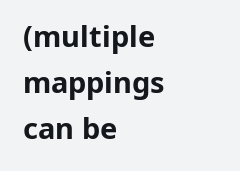(multiple mappings can be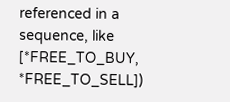referenced in a sequence, like [*FREE_TO_BUY, *FREE_TO_SELL])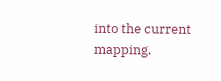into the current mapping.